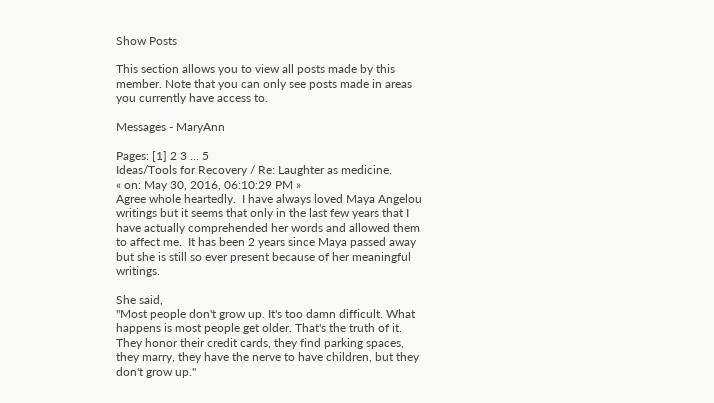Show Posts

This section allows you to view all posts made by this member. Note that you can only see posts made in areas you currently have access to.

Messages - MaryAnn

Pages: [1] 2 3 ... 5
Ideas/Tools for Recovery / Re: Laughter as medicine.
« on: May 30, 2016, 06:10:29 PM »
Agree whole heartedly.  I have always loved Maya Angelou writings but it seems that only in the last few years that I have actually comprehended her words and allowed them to affect me.  It has been 2 years since Maya passed away but she is still so ever present because of her meaningful writings.

She said,
"Most people don't grow up. It's too damn difficult. What happens is most people get older. That's the truth of it. They honor their credit cards, they find parking spaces, they marry, they have the nerve to have children, but they don't grow up."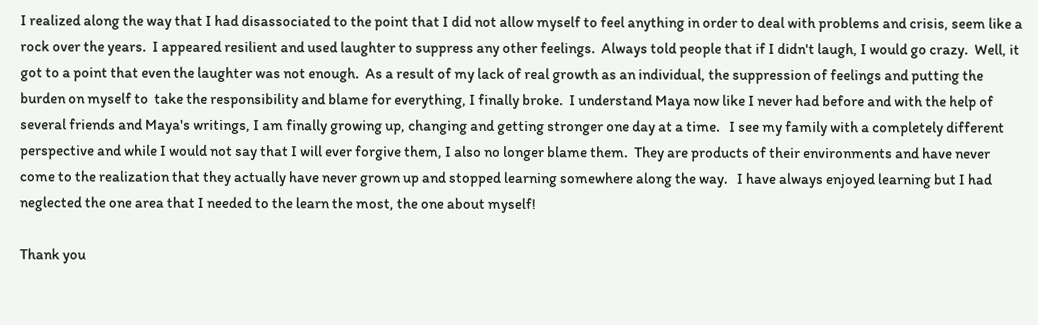I realized along the way that I had disassociated to the point that I did not allow myself to feel anything in order to deal with problems and crisis, seem like a rock over the years.  I appeared resilient and used laughter to suppress any other feelings.  Always told people that if I didn't laugh, I would go crazy.  Well, it got to a point that even the laughter was not enough.  As a result of my lack of real growth as an individual, the suppression of feelings and putting the burden on myself to  take the responsibility and blame for everything, I finally broke.  I understand Maya now like I never had before and with the help of several friends and Maya's writings, I am finally growing up, changing and getting stronger one day at a time.   I see my family with a completely different perspective and while I would not say that I will ever forgive them, I also no longer blame them.  They are products of their environments and have never come to the realization that they actually have never grown up and stopped learning somewhere along the way.   I have always enjoyed learning but I had neglected the one area that I needed to the learn the most, the one about myself!

Thank you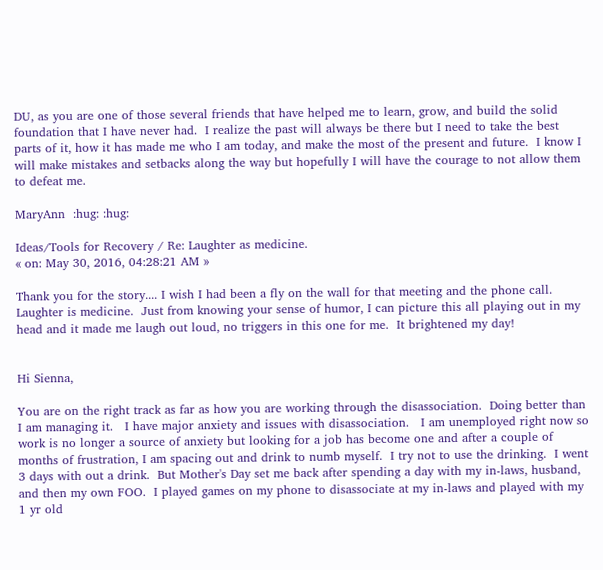DU, as you are one of those several friends that have helped me to learn, grow, and build the solid foundation that I have never had.  I realize the past will always be there but I need to take the best parts of it, how it has made me who I am today, and make the most of the present and future.  I know I will make mistakes and setbacks along the way but hopefully I will have the courage to not allow them to defeat me.

MaryAnn  :hug: :hug:

Ideas/Tools for Recovery / Re: Laughter as medicine.
« on: May 30, 2016, 04:28:21 AM »

Thank you for the story.... I wish I had been a fly on the wall for that meeting and the phone call.  Laughter is medicine.  Just from knowing your sense of humor, I can picture this all playing out in my head and it made me laugh out loud, no triggers in this one for me.  It brightened my day!


Hi Sienna,

You are on the right track as far as how you are working through the disassociation.  Doing better than I am managing it.   I have major anxiety and issues with disassociation.   I am unemployed right now so work is no longer a source of anxiety but looking for a job has become one and after a couple of months of frustration, I am spacing out and drink to numb myself.  I try not to use the drinking.  I went 3 days with out a drink.  But Mother's Day set me back after spending a day with my in-laws, husband, and then my own FOO.  I played games on my phone to disassociate at my in-laws and played with my 1 yr old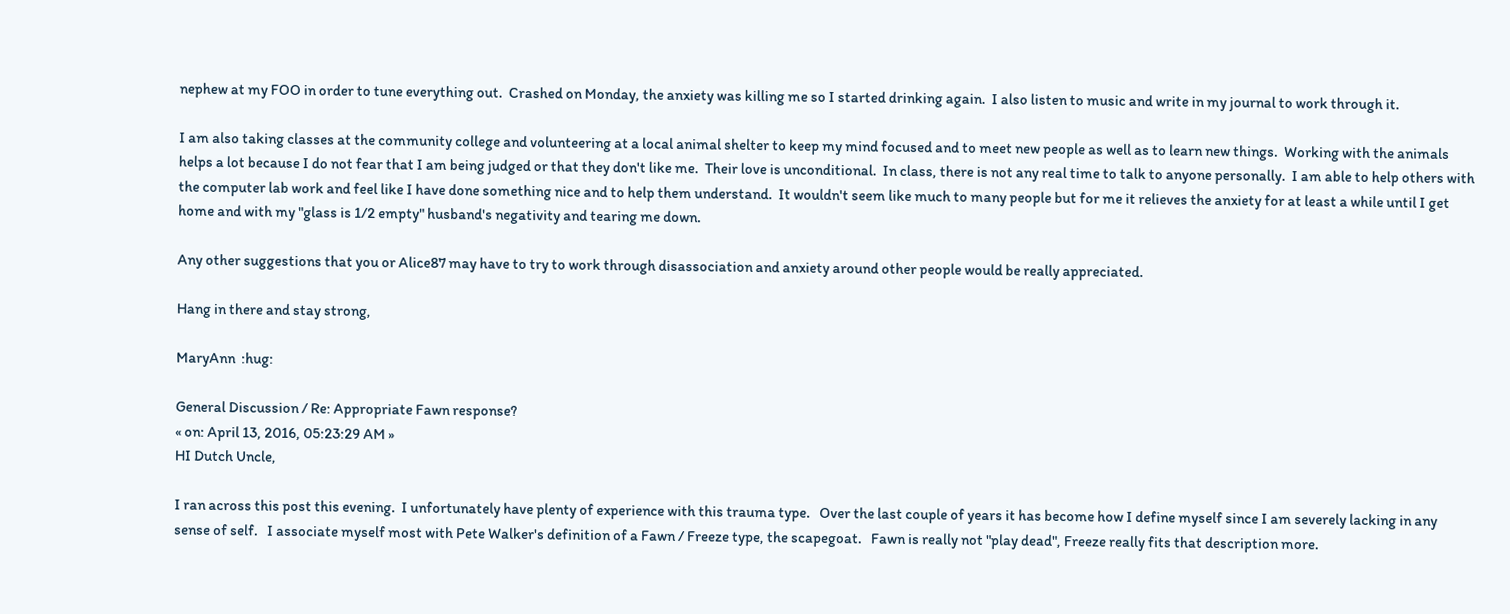nephew at my FOO in order to tune everything out.  Crashed on Monday, the anxiety was killing me so I started drinking again.  I also listen to music and write in my journal to work through it.

I am also taking classes at the community college and volunteering at a local animal shelter to keep my mind focused and to meet new people as well as to learn new things.  Working with the animals helps a lot because I do not fear that I am being judged or that they don't like me.  Their love is unconditional.  In class, there is not any real time to talk to anyone personally.  I am able to help others with the computer lab work and feel like I have done something nice and to help them understand.  It wouldn't seem like much to many people but for me it relieves the anxiety for at least a while until I get home and with my "glass is 1/2 empty" husband's negativity and tearing me down.

Any other suggestions that you or Alice87 may have to try to work through disassociation and anxiety around other people would be really appreciated.

Hang in there and stay strong,

MaryAnn  :hug:

General Discussion / Re: Appropriate Fawn response?
« on: April 13, 2016, 05:23:29 AM »
HI Dutch Uncle,

I ran across this post this evening.  I unfortunately have plenty of experience with this trauma type.   Over the last couple of years it has become how I define myself since I am severely lacking in any sense of self.   I associate myself most with Pete Walker's definition of a Fawn / Freeze type, the scapegoat.   Fawn is really not "play dead", Freeze really fits that description more.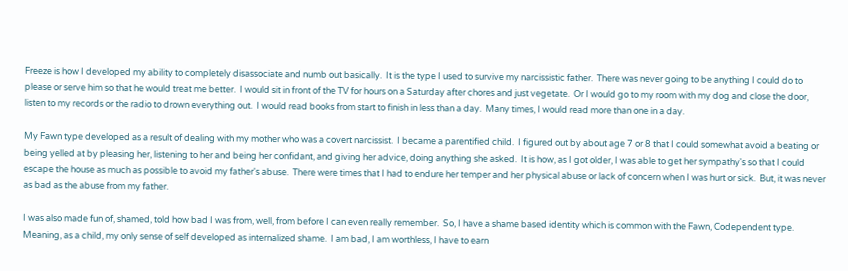Freeze is how I developed my ability to completely disassociate and numb out basically.  It is the type I used to survive my narcissistic father.  There was never going to be anything I could do to please or serve him so that he would treat me better.  I would sit in front of the TV for hours on a Saturday after chores and just vegetate.  Or I would go to my room with my dog and close the door, listen to my records or the radio to drown everything out.  I would read books from start to finish in less than a day.  Many times, I would read more than one in a day.

My Fawn type developed as a result of dealing with my mother who was a covert narcissist.  I became a parentified child.  I figured out by about age 7 or 8 that I could somewhat avoid a beating or being yelled at by pleasing her, listening to her and being her confidant, and giving her advice, doing anything she asked.  It is how, as I got older, I was able to get her sympathy's so that I could escape the house as much as possible to avoid my father's abuse.  There were times that I had to endure her temper and her physical abuse or lack of concern when I was hurt or sick.  But, it was never as bad as the abuse from my father.

I was also made fun of, shamed, told how bad I was from, well, from before I can even really remember.  So, I have a shame based identity which is common with the Fawn, Codependent type.  Meaning, as a child, my only sense of self developed as internalized shame.  I am bad, I am worthless, I have to earn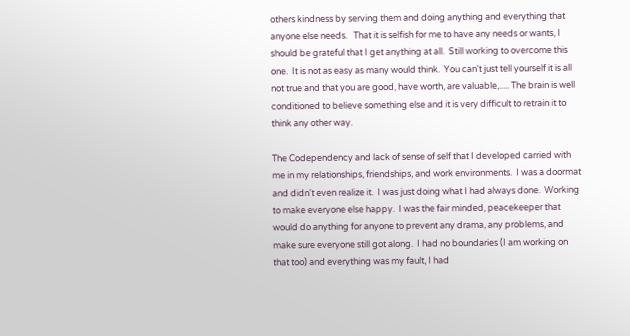others kindness by serving them and doing anything and everything that anyone else needs.   That it is selfish for me to have any needs or wants, I should be grateful that I get anything at all.  Still working to overcome this one.  It is not as easy as many would think.  You can't just tell yourself it is all not true and that you are good, have worth, are valuable,..... The brain is well conditioned to believe something else and it is very difficult to retrain it to think any other way.

The Codependency and lack of sense of self that I developed carried with me in my relationships, friendships, and work environments.  I was a doormat and didn't even realize it.  I was just doing what I had always done.  Working to make everyone else happy.  I was the fair minded, peacekeeper that would do anything for anyone to prevent any drama, any problems, and make sure everyone still got along.  I had no boundaries (I am working on that too) and everything was my fault, I had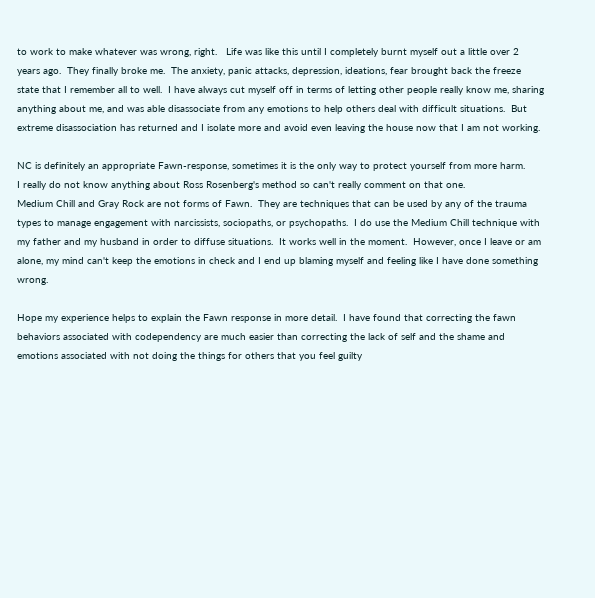to work to make whatever was wrong, right.   Life was like this until I completely burnt myself out a little over 2 years ago.  They finally broke me.  The anxiety, panic attacks, depression, ideations, fear brought back the freeze state that I remember all to well.  I have always cut myself off in terms of letting other people really know me, sharing anything about me, and was able disassociate from any emotions to help others deal with difficult situations.  But extreme disassociation has returned and I isolate more and avoid even leaving the house now that I am not working.

NC is definitely an appropriate Fawn-response, sometimes it is the only way to protect yourself from more harm.
I really do not know anything about Ross Rosenberg's method so can't really comment on that one.
Medium Chill and Gray Rock are not forms of Fawn.  They are techniques that can be used by any of the trauma types to manage engagement with narcissists, sociopaths, or psychopaths.  I do use the Medium Chill technique with my father and my husband in order to diffuse situations.  It works well in the moment.  However, once I leave or am alone, my mind can't keep the emotions in check and I end up blaming myself and feeling like I have done something wrong.

Hope my experience helps to explain the Fawn response in more detail.  I have found that correcting the fawn behaviors associated with codependency are much easier than correcting the lack of self and the shame and emotions associated with not doing the things for others that you feel guilty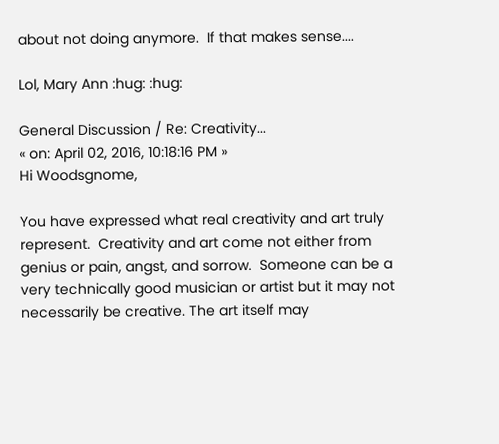about not doing anymore.  If that makes sense....

Lol, Mary Ann :hug: :hug:

General Discussion / Re: Creativity...
« on: April 02, 2016, 10:18:16 PM »
Hi Woodsgnome,

You have expressed what real creativity and art truly represent.  Creativity and art come not either from genius or pain, angst, and sorrow.  Someone can be a very technically good musician or artist but it may not necessarily be creative. The art itself may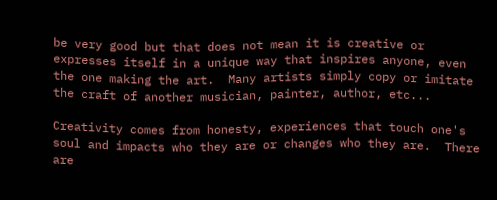be very good but that does not mean it is creative or expresses itself in a unique way that inspires anyone, even the one making the art.  Many artists simply copy or imitate the craft of another musician, painter, author, etc...

Creativity comes from honesty, experiences that touch one's soul and impacts who they are or changes who they are.  There are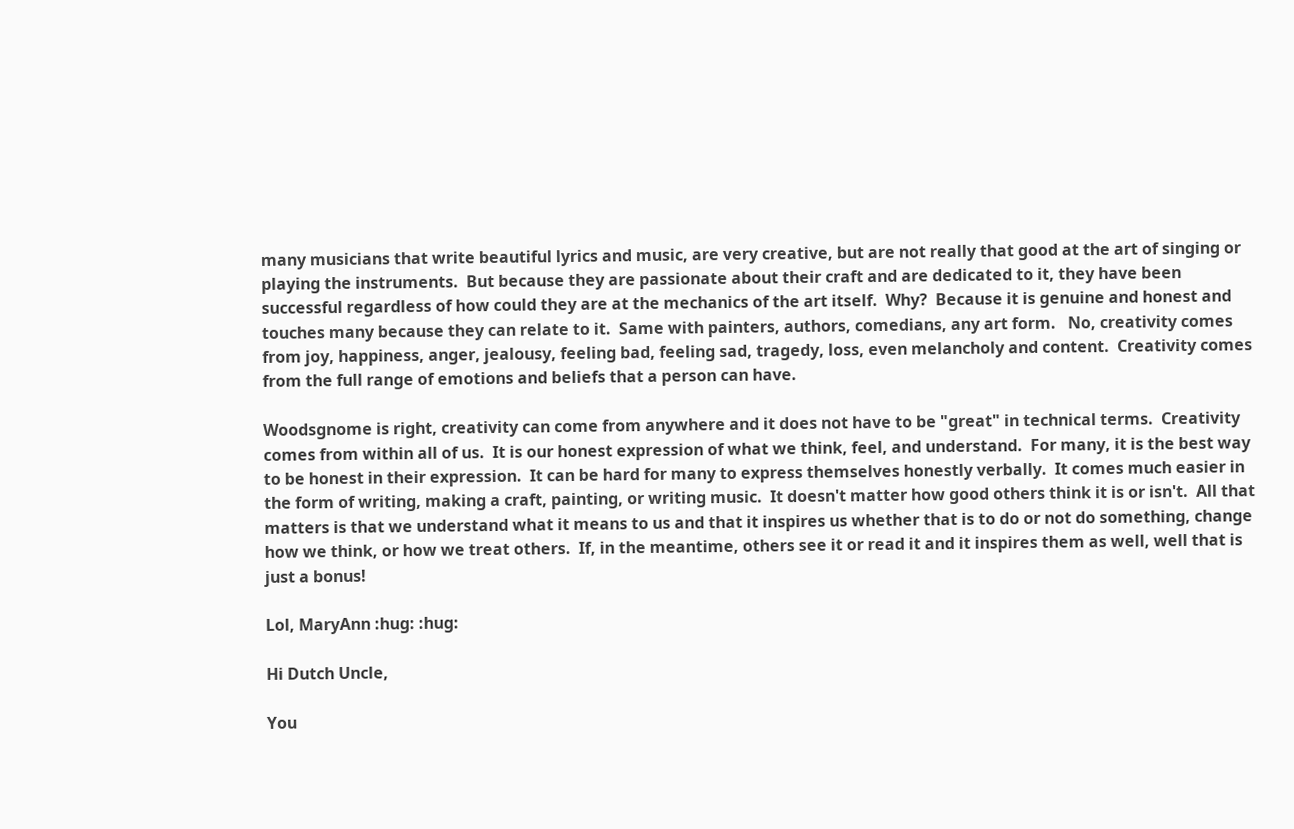many musicians that write beautiful lyrics and music, are very creative, but are not really that good at the art of singing or playing the instruments.  But because they are passionate about their craft and are dedicated to it, they have been successful regardless of how could they are at the mechanics of the art itself.  Why?  Because it is genuine and honest and touches many because they can relate to it.  Same with painters, authors, comedians, any art form.   No, creativity comes from joy, happiness, anger, jealousy, feeling bad, feeling sad, tragedy, loss, even melancholy and content.  Creativity comes from the full range of emotions and beliefs that a person can have.

Woodsgnome is right, creativity can come from anywhere and it does not have to be "great" in technical terms.  Creativity comes from within all of us.  It is our honest expression of what we think, feel, and understand.  For many, it is the best way to be honest in their expression.  It can be hard for many to express themselves honestly verbally.  It comes much easier in the form of writing, making a craft, painting, or writing music.  It doesn't matter how good others think it is or isn't.  All that matters is that we understand what it means to us and that it inspires us whether that is to do or not do something, change how we think, or how we treat others.  If, in the meantime, others see it or read it and it inspires them as well, well that is just a bonus!

Lol, MaryAnn :hug: :hug:

Hi Dutch Uncle,

You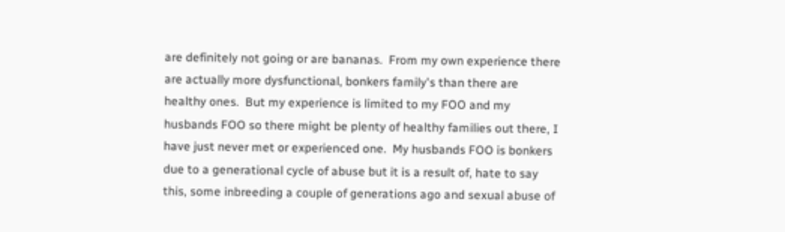are definitely not going or are bananas.  From my own experience there are actually more dysfunctional, bonkers family's than there are healthy ones.  But my experience is limited to my FOO and my husbands FOO so there might be plenty of healthy families out there, I have just never met or experienced one.  My husbands FOO is bonkers due to a generational cycle of abuse but it is a result of, hate to say this, some inbreeding a couple of generations ago and sexual abuse of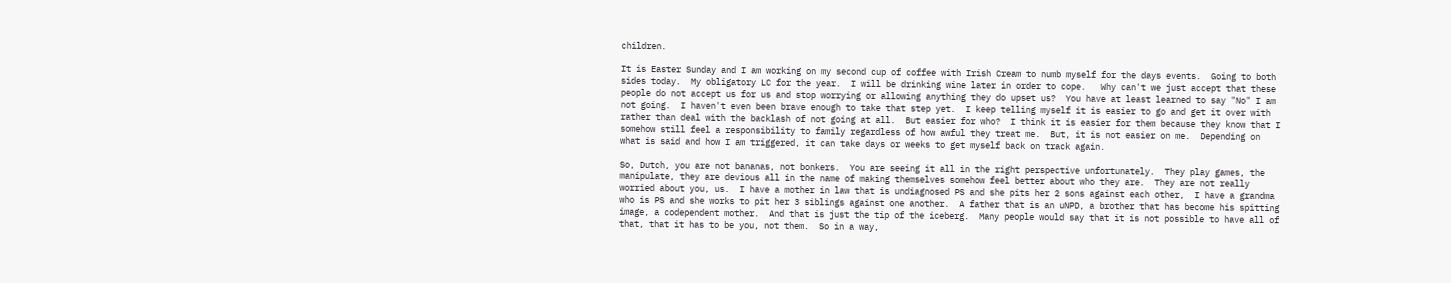children.

It is Easter Sunday and I am working on my second cup of coffee with Irish Cream to numb myself for the days events.  Going to both sides today.  My obligatory LC for the year.  I will be drinking wine later in order to cope.   Why can't we just accept that these people do not accept us for us and stop worrying or allowing anything they do upset us?  You have at least learned to say "No" I am not going.  I haven't even been brave enough to take that step yet.  I keep telling myself it is easier to go and get it over with rather than deal with the backlash of not going at all.  But easier for who?  I think it is easier for them because they know that I somehow still feel a responsibility to family regardless of how awful they treat me.  But, it is not easier on me.  Depending on what is said and how I am triggered, it can take days or weeks to get myself back on track again.

So, Dutch, you are not bananas, not bonkers.  You are seeing it all in the right perspective unfortunately.  They play games, the manipulate, they are devious all in the name of making themselves somehow feel better about who they are.  They are not really worried about you, us.  I have a mother in law that is undiagnosed PS and she pits her 2 sons against each other,  I have a grandma who is PS and she works to pit her 3 siblings against one another.  A father that is an uNPD, a brother that has become his spitting image, a codependent mother.  And that is just the tip of the iceberg.  Many people would say that it is not possible to have all of that, that it has to be you, not them.  So in a way,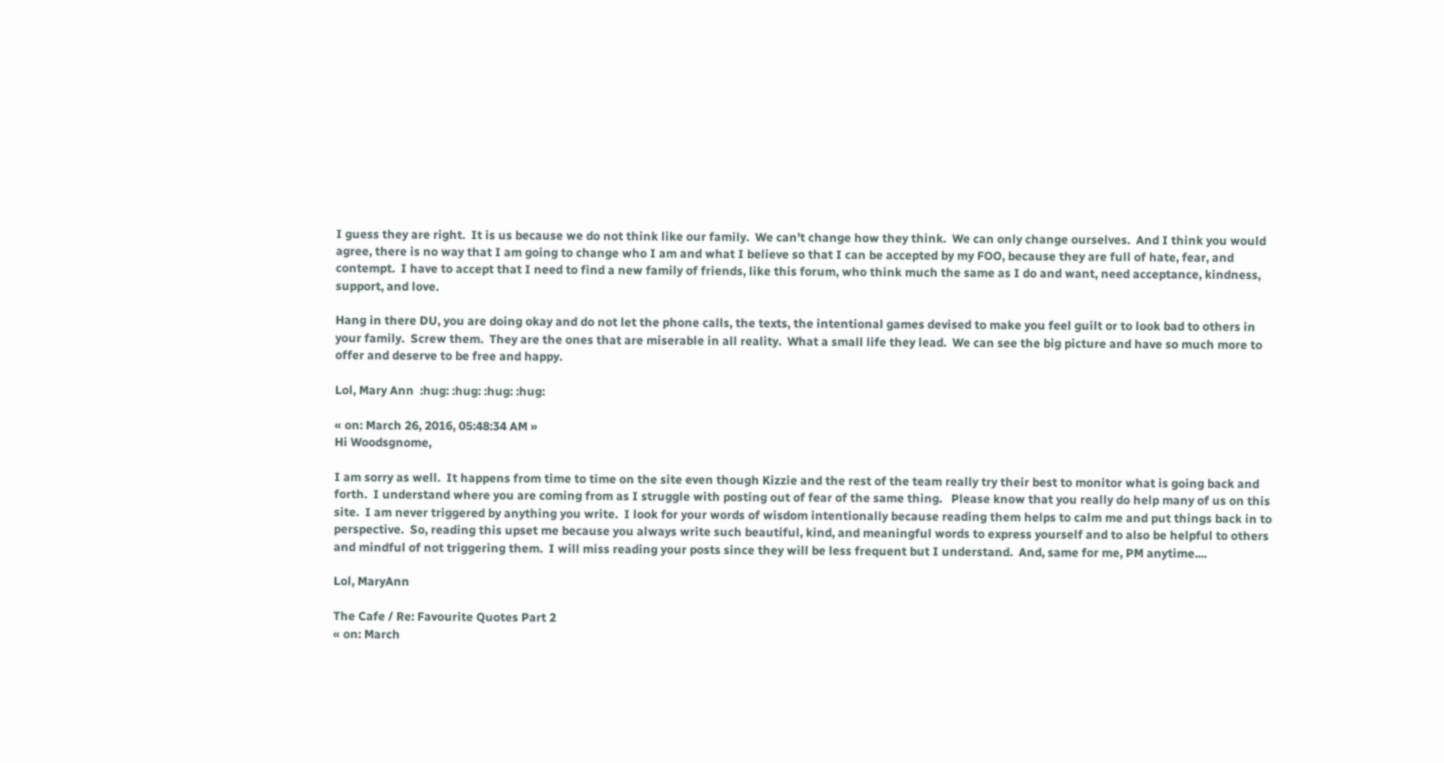I guess they are right.  It is us because we do not think like our family.  We can't change how they think.  We can only change ourselves.  And I think you would agree, there is no way that I am going to change who I am and what I believe so that I can be accepted by my FOO, because they are full of hate, fear, and contempt.  I have to accept that I need to find a new family of friends, like this forum, who think much the same as I do and want, need acceptance, kindness, support, and love.

Hang in there DU, you are doing okay and do not let the phone calls, the texts, the intentional games devised to make you feel guilt or to look bad to others in your family.  Screw them.  They are the ones that are miserable in all reality.  What a small life they lead.  We can see the big picture and have so much more to offer and deserve to be free and happy.

Lol, Mary Ann  :hug: :hug: :hug: :hug:

« on: March 26, 2016, 05:48:34 AM »
Hi Woodsgnome,

I am sorry as well.  It happens from time to time on the site even though Kizzie and the rest of the team really try their best to monitor what is going back and forth.  I understand where you are coming from as I struggle with posting out of fear of the same thing.   Please know that you really do help many of us on this site.  I am never triggered by anything you write.  I look for your words of wisdom intentionally because reading them helps to calm me and put things back in to perspective.  So, reading this upset me because you always write such beautiful, kind, and meaningful words to express yourself and to also be helpful to others and mindful of not triggering them.  I will miss reading your posts since they will be less frequent but I understand.  And, same for me, PM anytime....

Lol, MaryAnn

The Cafe / Re: Favourite Quotes Part 2
« on: March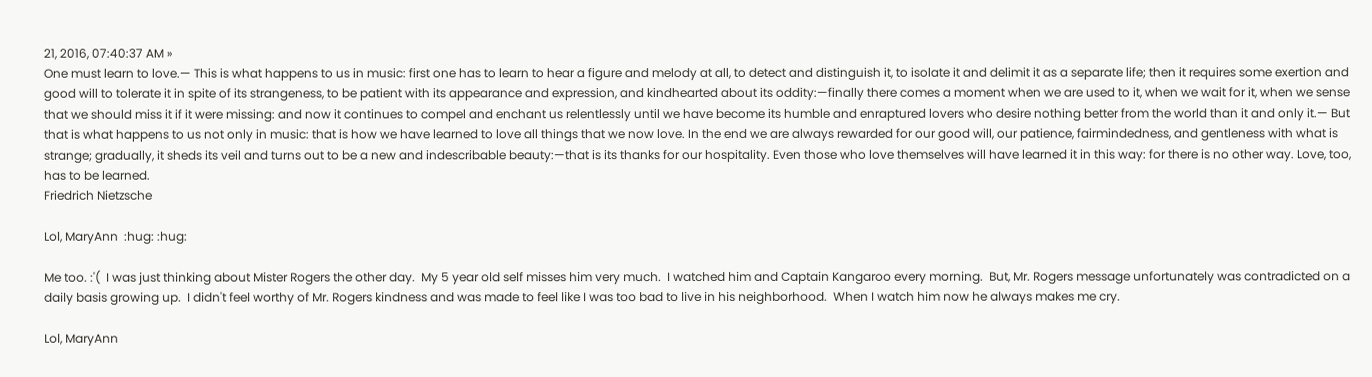21, 2016, 07:40:37 AM »
One must learn to love.— This is what happens to us in music: first one has to learn to hear a figure and melody at all, to detect and distinguish it, to isolate it and delimit it as a separate life; then it requires some exertion and good will to tolerate it in spite of its strangeness, to be patient with its appearance and expression, and kindhearted about its oddity:—finally there comes a moment when we are used to it, when we wait for it, when we sense that we should miss it if it were missing: and now it continues to compel and enchant us relentlessly until we have become its humble and enraptured lovers who desire nothing better from the world than it and only it.— But that is what happens to us not only in music: that is how we have learned to love all things that we now love. In the end we are always rewarded for our good will, our patience, fairmindedness, and gentleness with what is strange; gradually, it sheds its veil and turns out to be a new and indescribable beauty:—that is its thanks for our hospitality. Even those who love themselves will have learned it in this way: for there is no other way. Love, too, has to be learned.
Friedrich Nietzsche

Lol, MaryAnn  :hug: :hug:

Me too. :'(  I was just thinking about Mister Rogers the other day.  My 5 year old self misses him very much.  I watched him and Captain Kangaroo every morning.  But, Mr. Rogers message unfortunately was contradicted on a daily basis growing up.  I didn't feel worthy of Mr. Rogers kindness and was made to feel like I was too bad to live in his neighborhood.  When I watch him now he always makes me cry.

Lol, MaryAnn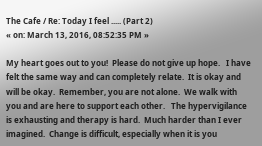The Cafe / Re: Today I feel ..... (Part 2)
« on: March 13, 2016, 08:52:35 PM »

My heart goes out to you!  Please do not give up hope.   I have felt the same way and can completely relate.  It is okay and will be okay.  Remember, you are not alone.  We walk with you and are here to support each other.   The hypervigilance is exhausting and therapy is hard.  Much harder than I ever imagined.  Change is difficult, especially when it is you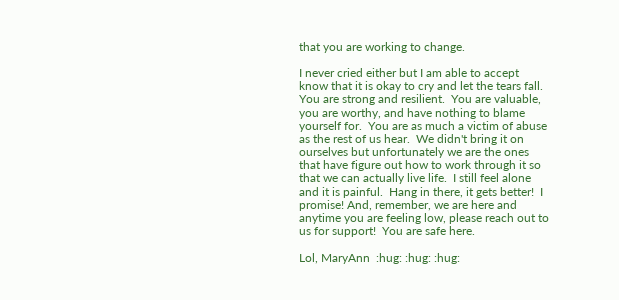that you are working to change.

I never cried either but I am able to accept know that it is okay to cry and let the tears fall.   You are strong and resilient.  You are valuable, you are worthy, and have nothing to blame yourself for.  You are as much a victim of abuse as the rest of us hear.  We didn't bring it on ourselves but unfortunately we are the ones that have figure out how to work through it so that we can actually live life.  I still feel alone and it is painful.  Hang in there, it gets better!  I promise! And, remember, we are here and anytime you are feeling low, please reach out to us for support!  You are safe here.

Lol, MaryAnn  :hug: :hug: :hug: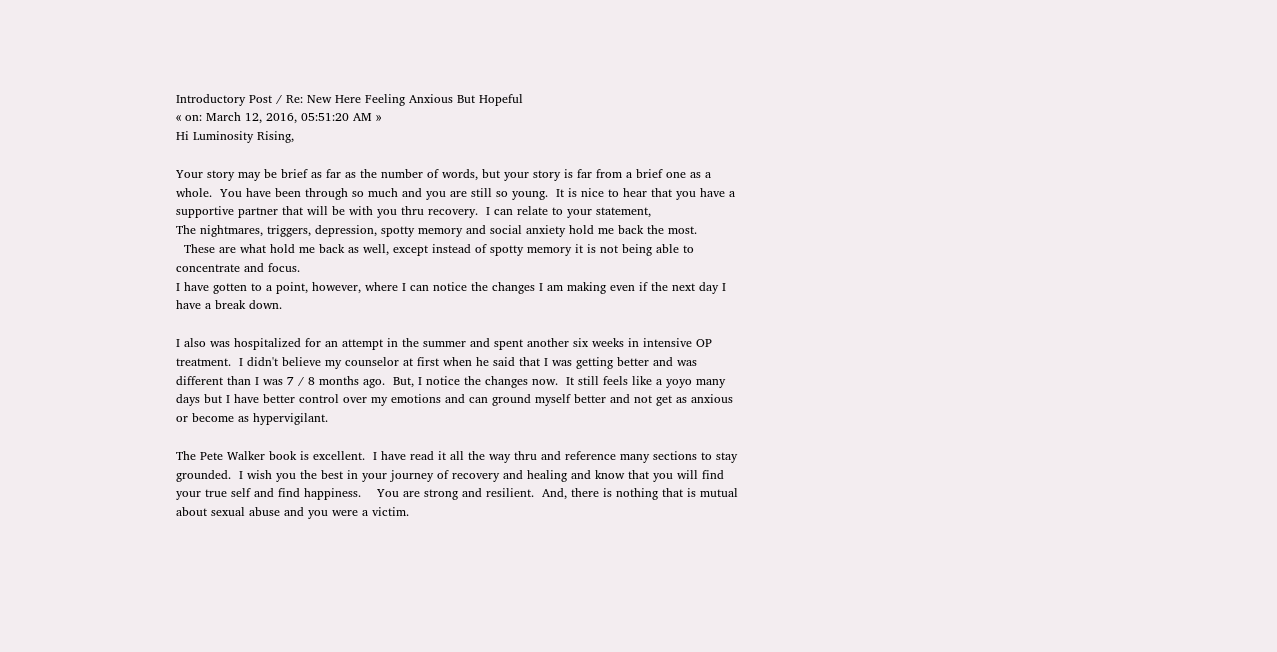Introductory Post / Re: New Here Feeling Anxious But Hopeful
« on: March 12, 2016, 05:51:20 AM »
Hi Luminosity Rising,

Your story may be brief as far as the number of words, but your story is far from a brief one as a whole.  You have been through so much and you are still so young.  It is nice to hear that you have a supportive partner that will be with you thru recovery.  I can relate to your statement,
The nightmares, triggers, depression, spotty memory and social anxiety hold me back the most.
  These are what hold me back as well, except instead of spotty memory it is not being able to concentrate and focus.
I have gotten to a point, however, where I can notice the changes I am making even if the next day I have a break down.

I also was hospitalized for an attempt in the summer and spent another six weeks in intensive OP treatment.  I didn't believe my counselor at first when he said that I was getting better and was different than I was 7 / 8 months ago.  But, I notice the changes now.  It still feels like a yoyo many days but I have better control over my emotions and can ground myself better and not get as anxious or become as hypervigilant.

The Pete Walker book is excellent.  I have read it all the way thru and reference many sections to stay grounded.  I wish you the best in your journey of recovery and healing and know that you will find your true self and find happiness.    You are strong and resilient.  And, there is nothing that is mutual about sexual abuse and you were a victim.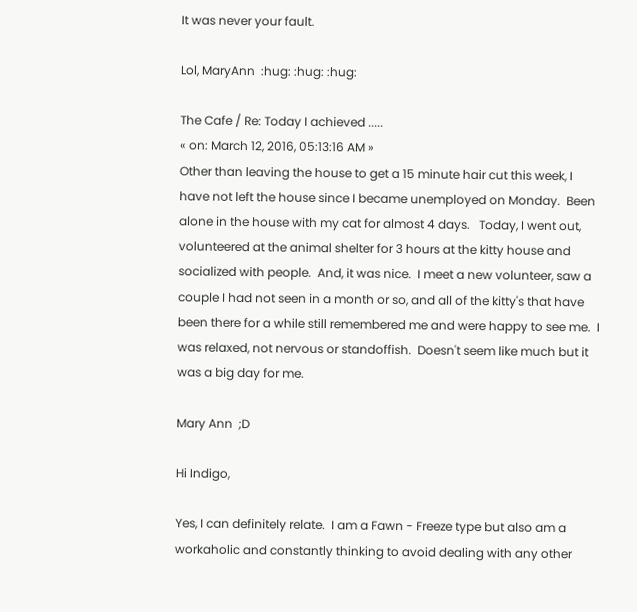It was never your fault.

Lol, MaryAnn  :hug: :hug: :hug:

The Cafe / Re: Today I achieved .....
« on: March 12, 2016, 05:13:16 AM »
Other than leaving the house to get a 15 minute hair cut this week, I have not left the house since I became unemployed on Monday.  Been alone in the house with my cat for almost 4 days.   Today, I went out, volunteered at the animal shelter for 3 hours at the kitty house and socialized with people.  And, it was nice.  I meet a new volunteer, saw a couple I had not seen in a month or so, and all of the kitty's that have been there for a while still remembered me and were happy to see me.  I was relaxed, not nervous or standoffish.  Doesn't seem like much but it was a big day for me.

Mary Ann  ;D

Hi Indigo,

Yes, I can definitely relate.  I am a Fawn - Freeze type but also am a workaholic and constantly thinking to avoid dealing with any other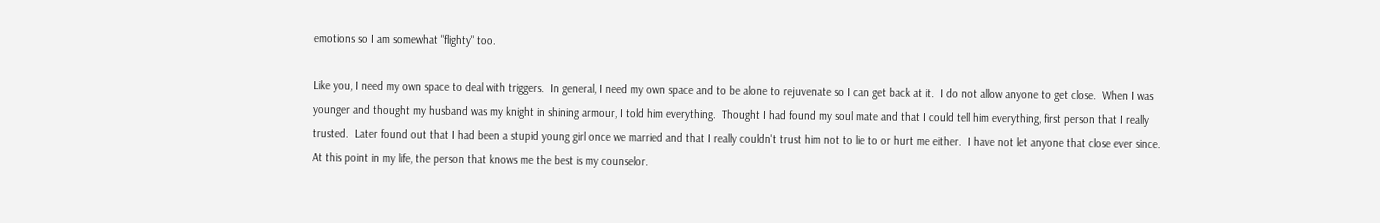emotions so I am somewhat "flighty" too.

Like you, I need my own space to deal with triggers.  In general, I need my own space and to be alone to rejuvenate so I can get back at it.  I do not allow anyone to get close.  When I was younger and thought my husband was my knight in shining armour, I told him everything.  Thought I had found my soul mate and that I could tell him everything, first person that I really trusted.  Later found out that I had been a stupid young girl once we married and that I really couldn't trust him not to lie to or hurt me either.  I have not let anyone that close ever since.  At this point in my life, the person that knows me the best is my counselor.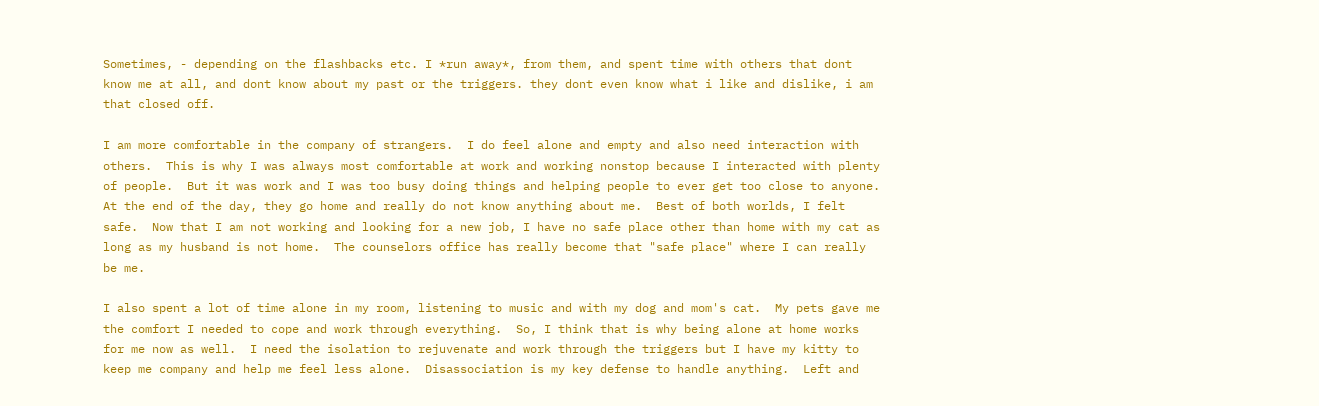Sometimes, - depending on the flashbacks etc. I *run away*, from them, and spent time with others that dont know me at all, and dont know about my past or the triggers. they dont even know what i like and dislike, i am that closed off.

I am more comfortable in the company of strangers.  I do feel alone and empty and also need interaction with others.  This is why I was always most comfortable at work and working nonstop because I interacted with plenty of people.  But it was work and I was too busy doing things and helping people to ever get too close to anyone.  At the end of the day, they go home and really do not know anything about me.  Best of both worlds, I felt safe.  Now that I am not working and looking for a new job, I have no safe place other than home with my cat as long as my husband is not home.  The counselors office has really become that "safe place" where I can really be me.

I also spent a lot of time alone in my room, listening to music and with my dog and mom's cat.  My pets gave me the comfort I needed to cope and work through everything.  So, I think that is why being alone at home works for me now as well.  I need the isolation to rejuvenate and work through the triggers but I have my kitty to keep me company and help me feel less alone.  Disassociation is my key defense to handle anything.  Left and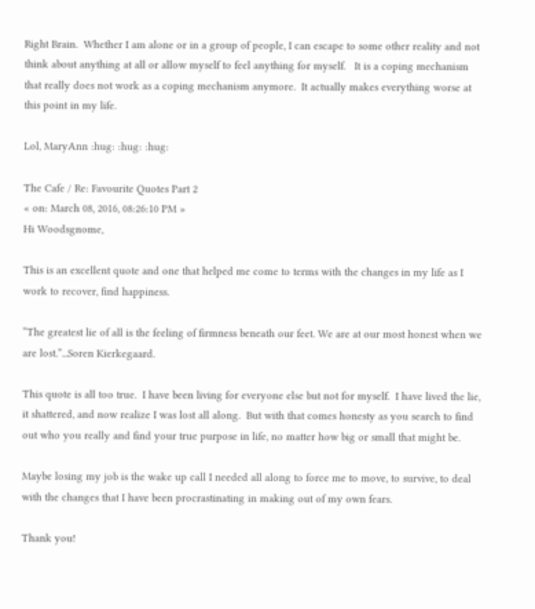Right Brain.  Whether I am alone or in a group of people, I can escape to some other reality and not think about anything at all or allow myself to feel anything for myself.   It is a coping mechanism that really does not work as a coping mechanism anymore.  It actually makes everything worse at this point in my life.

Lol, MaryAnn :hug: :hug: :hug:

The Cafe / Re: Favourite Quotes Part 2
« on: March 08, 2016, 08:26:10 PM »
Hi Woodsgnome,

This is an excellent quote and one that helped me come to terms with the changes in my life as I work to recover, find happiness.

“The greatest lie of all is the feeling of firmness beneath our feet. We are at our most honest when we are lost.”...Soren Kierkegaard.

This quote is all too true.  I have been living for everyone else but not for myself.  I have lived the lie, it shattered, and now realize I was lost all along.  But with that comes honesty as you search to find out who you really and find your true purpose in life, no matter how big or small that might be.

Maybe losing my job is the wake up call I needed all along to force me to move, to survive, to deal with the changes that I have been procrastinating in making out of my own fears.

Thank you!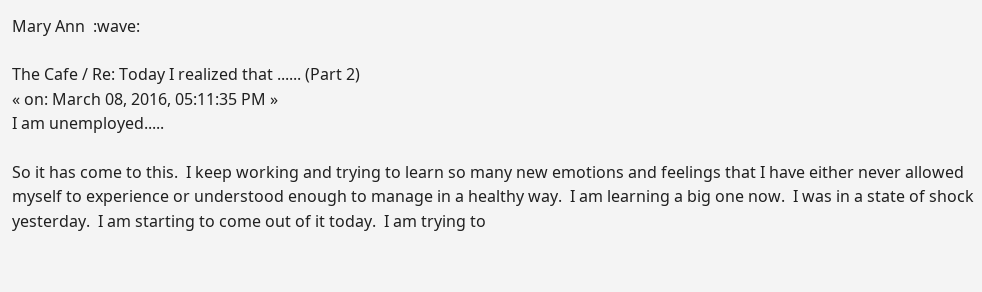Mary Ann  :wave:

The Cafe / Re: Today I realized that ...... (Part 2)
« on: March 08, 2016, 05:11:35 PM »
I am unemployed.....

So it has come to this.  I keep working and trying to learn so many new emotions and feelings that I have either never allowed myself to experience or understood enough to manage in a healthy way.  I am learning a big one now.  I was in a state of shock yesterday.  I am starting to come out of it today.  I am trying to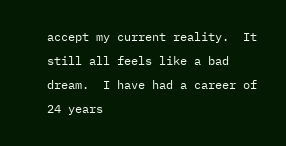accept my current reality.  It still all feels like a bad dream.  I have had a career of 24 years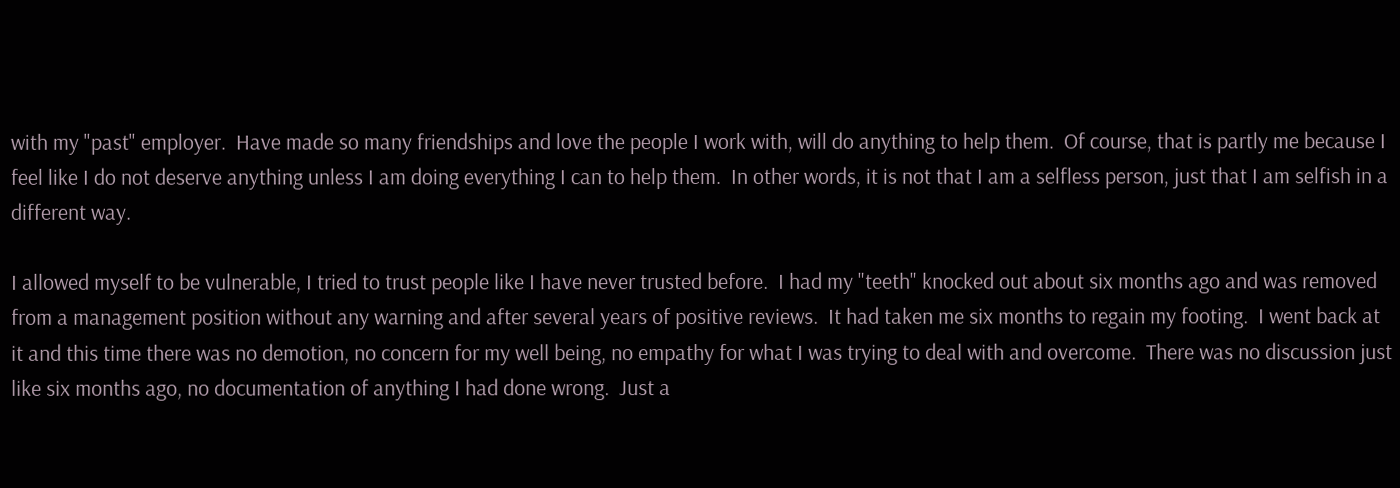with my "past" employer.  Have made so many friendships and love the people I work with, will do anything to help them.  Of course, that is partly me because I feel like I do not deserve anything unless I am doing everything I can to help them.  In other words, it is not that I am a selfless person, just that I am selfish in a different way.

I allowed myself to be vulnerable, I tried to trust people like I have never trusted before.  I had my "teeth" knocked out about six months ago and was removed from a management position without any warning and after several years of positive reviews.  It had taken me six months to regain my footing.  I went back at it and this time there was no demotion, no concern for my well being, no empathy for what I was trying to deal with and overcome.  There was no discussion just like six months ago, no documentation of anything I had done wrong.  Just a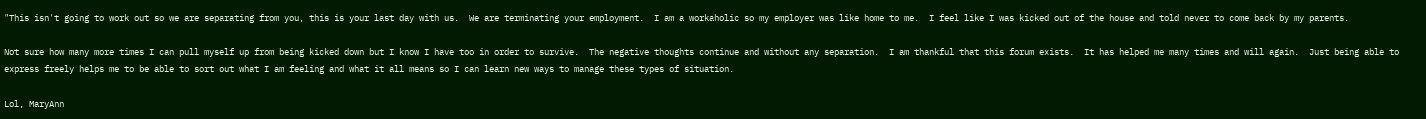"This isn't going to work out so we are separating from you, this is your last day with us.  We are terminating your employment.  I am a workaholic so my employer was like home to me.  I feel like I was kicked out of the house and told never to come back by my parents.

Not sure how many more times I can pull myself up from being kicked down but I know I have too in order to survive.  The negative thoughts continue and without any separation.  I am thankful that this forum exists.  It has helped me many times and will again.  Just being able to express freely helps me to be able to sort out what I am feeling and what it all means so I can learn new ways to manage these types of situation.

Lol, MaryAnn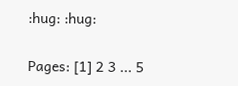:hug: :hug:

Pages: [1] 2 3 ... 5